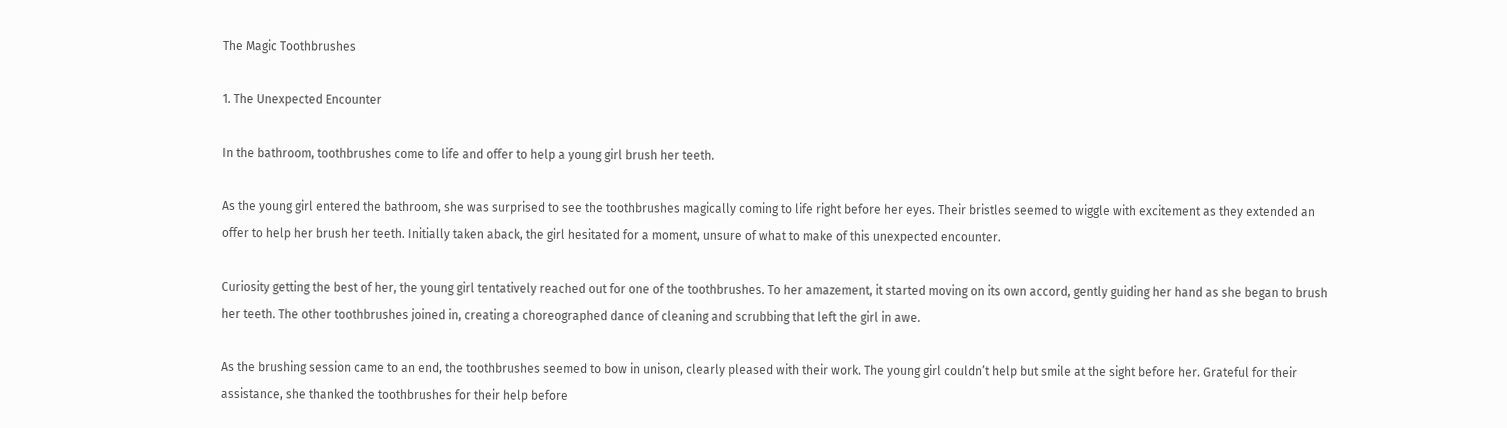The Magic Toothbrushes

1. The Unexpected Encounter

In the bathroom, toothbrushes come to life and offer to help a young girl brush her teeth.

As the young girl entered the bathroom, she was surprised to see the toothbrushes magically coming to life right before her eyes. Their bristles seemed to wiggle with excitement as they extended an offer to help her brush her teeth. Initially taken aback, the girl hesitated for a moment, unsure of what to make of this unexpected encounter.

Curiosity getting the best of her, the young girl tentatively reached out for one of the toothbrushes. To her amazement, it started moving on its own accord, gently guiding her hand as she began to brush her teeth. The other toothbrushes joined in, creating a choreographed dance of cleaning and scrubbing that left the girl in awe.

As the brushing session came to an end, the toothbrushes seemed to bow in unison, clearly pleased with their work. The young girl couldn’t help but smile at the sight before her. Grateful for their assistance, she thanked the toothbrushes for their help before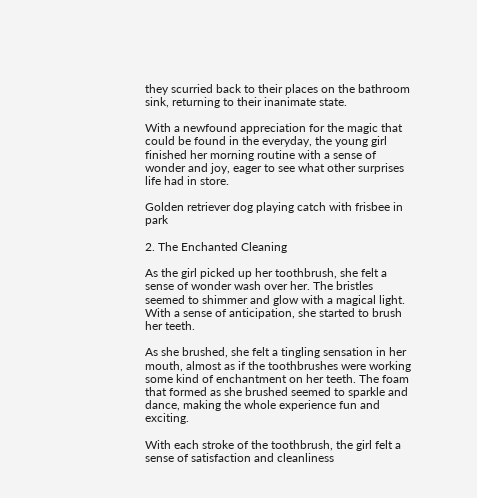they scurried back to their places on the bathroom sink, returning to their inanimate state.

With a newfound appreciation for the magic that could be found in the everyday, the young girl finished her morning routine with a sense of wonder and joy, eager to see what other surprises life had in store.

Golden retriever dog playing catch with frisbee in park

2. The Enchanted Cleaning

As the girl picked up her toothbrush, she felt a sense of wonder wash over her. The bristles seemed to shimmer and glow with a magical light. With a sense of anticipation, she started to brush her teeth.

As she brushed, she felt a tingling sensation in her mouth, almost as if the toothbrushes were working some kind of enchantment on her teeth. The foam that formed as she brushed seemed to sparkle and dance, making the whole experience fun and exciting.

With each stroke of the toothbrush, the girl felt a sense of satisfaction and cleanliness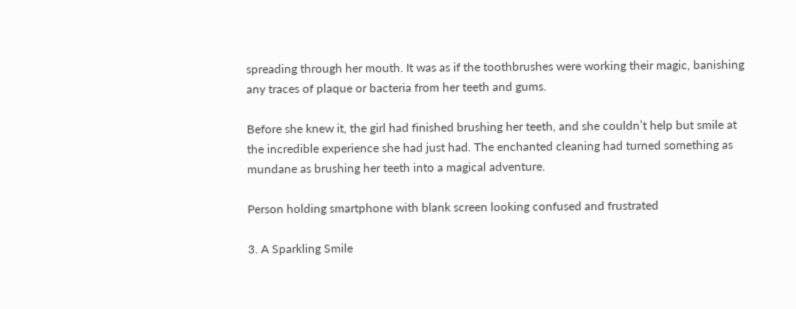spreading through her mouth. It was as if the toothbrushes were working their magic, banishing any traces of plaque or bacteria from her teeth and gums.

Before she knew it, the girl had finished brushing her teeth, and she couldn’t help but smile at the incredible experience she had just had. The enchanted cleaning had turned something as mundane as brushing her teeth into a magical adventure.

Person holding smartphone with blank screen looking confused and frustrated

3. A Sparkling Smile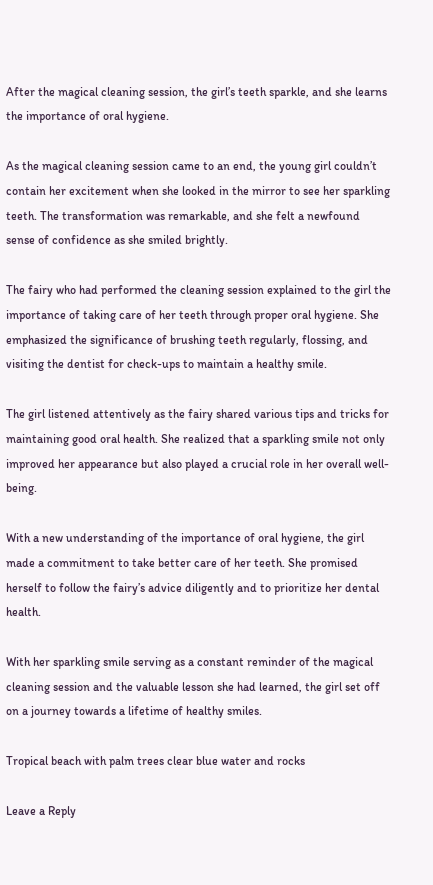After the magical cleaning session, the girl’s teeth sparkle, and she learns the importance of oral hygiene.

As the magical cleaning session came to an end, the young girl couldn’t contain her excitement when she looked in the mirror to see her sparkling teeth. The transformation was remarkable, and she felt a newfound sense of confidence as she smiled brightly.

The fairy who had performed the cleaning session explained to the girl the importance of taking care of her teeth through proper oral hygiene. She emphasized the significance of brushing teeth regularly, flossing, and visiting the dentist for check-ups to maintain a healthy smile.

The girl listened attentively as the fairy shared various tips and tricks for maintaining good oral health. She realized that a sparkling smile not only improved her appearance but also played a crucial role in her overall well-being.

With a new understanding of the importance of oral hygiene, the girl made a commitment to take better care of her teeth. She promised herself to follow the fairy’s advice diligently and to prioritize her dental health.

With her sparkling smile serving as a constant reminder of the magical cleaning session and the valuable lesson she had learned, the girl set off on a journey towards a lifetime of healthy smiles.

Tropical beach with palm trees clear blue water and rocks

Leave a Reply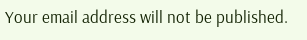Your email address will not be published.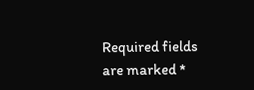Required fields are marked *